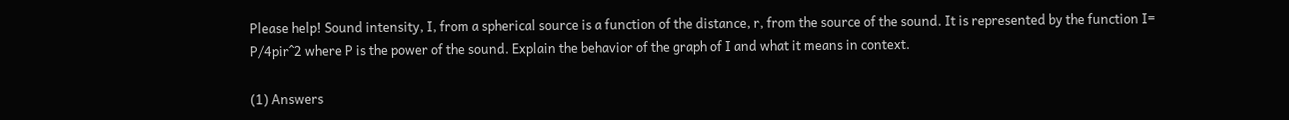Please help! Sound intensity, I, from a spherical source is a function of the distance, r, from the source of the sound. It is represented by the function I= P/4pir^2 where P is the power of the sound. Explain the behavior of the graph of I and what it means in context.

(1) Answers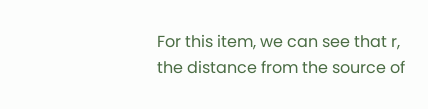For this item, we can see that r, the distance from the source of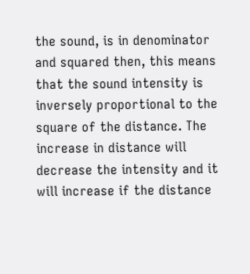the sound, is in denominator and squared then, this means that the sound intensity is inversely proportional to the square of the distance. The increase in distance will decrease the intensity and it will increase if the distance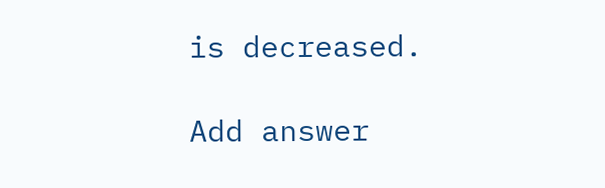is decreased.

Add answer